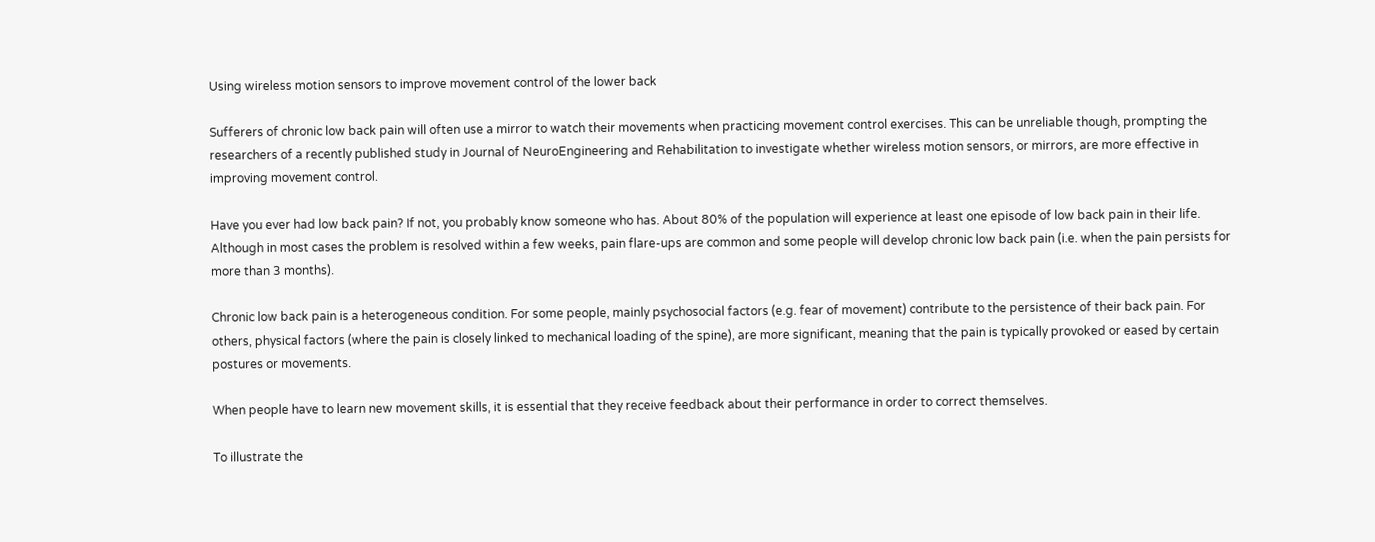Using wireless motion sensors to improve movement control of the lower back

Sufferers of chronic low back pain will often use a mirror to watch their movements when practicing movement control exercises. This can be unreliable though, prompting the researchers of a recently published study in Journal of NeuroEngineering and Rehabilitation to investigate whether wireless motion sensors, or mirrors, are more effective in improving movement control.

Have you ever had low back pain? If not, you probably know someone who has. About 80% of the population will experience at least one episode of low back pain in their life. Although in most cases the problem is resolved within a few weeks, pain flare-ups are common and some people will develop chronic low back pain (i.e. when the pain persists for more than 3 months).

Chronic low back pain is a heterogeneous condition. For some people, mainly psychosocial factors (e.g. fear of movement) contribute to the persistence of their back pain. For others, physical factors (where the pain is closely linked to mechanical loading of the spine), are more significant, meaning that the pain is typically provoked or eased by certain postures or movements.

When people have to learn new movement skills, it is essential that they receive feedback about their performance in order to correct themselves.

To illustrate the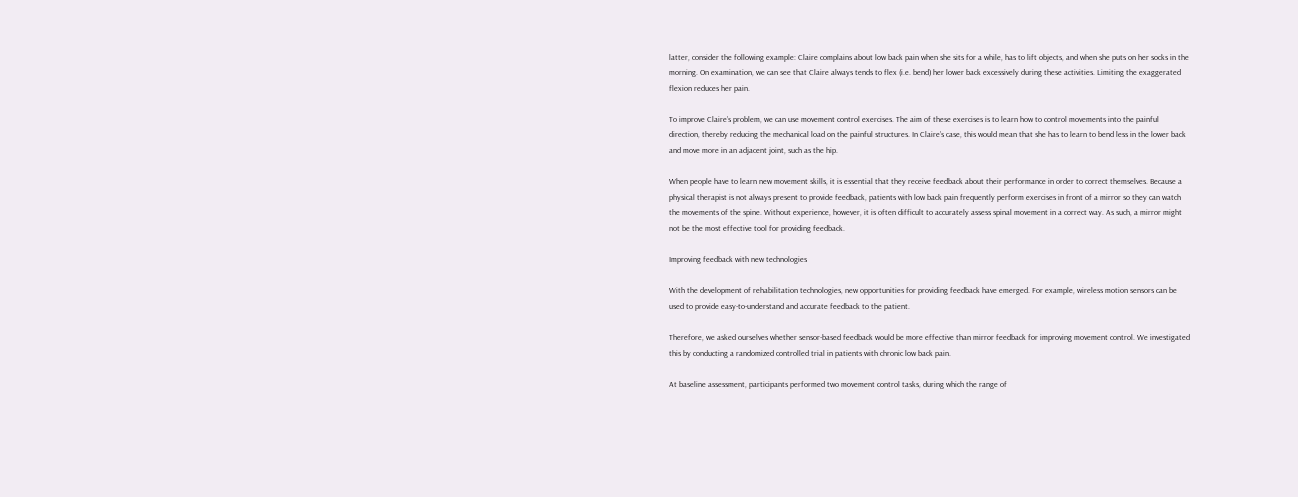latter, consider the following example: Claire complains about low back pain when she sits for a while, has to lift objects, and when she puts on her socks in the morning. On examination, we can see that Claire always tends to flex (i.e. bend) her lower back excessively during these activities. Limiting the exaggerated flexion reduces her pain.

To improve Claire’s problem, we can use movement control exercises. The aim of these exercises is to learn how to control movements into the painful direction, thereby reducing the mechanical load on the painful structures. In Claire’s case, this would mean that she has to learn to bend less in the lower back and move more in an adjacent joint, such as the hip.

When people have to learn new movement skills, it is essential that they receive feedback about their performance in order to correct themselves. Because a physical therapist is not always present to provide feedback, patients with low back pain frequently perform exercises in front of a mirror so they can watch the movements of the spine. Without experience, however, it is often difficult to accurately assess spinal movement in a correct way. As such, a mirror might not be the most effective tool for providing feedback.

Improving feedback with new technologies

With the development of rehabilitation technologies, new opportunities for providing feedback have emerged. For example, wireless motion sensors can be used to provide easy-to-understand and accurate feedback to the patient.

Therefore, we asked ourselves whether sensor-based feedback would be more effective than mirror feedback for improving movement control. We investigated this by conducting a randomized controlled trial in patients with chronic low back pain.

At baseline assessment, participants performed two movement control tasks, during which the range of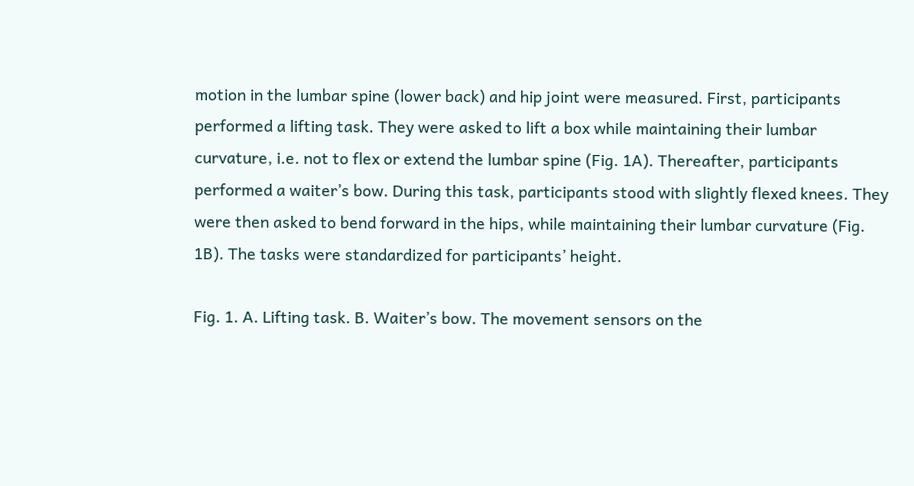motion in the lumbar spine (lower back) and hip joint were measured. First, participants performed a lifting task. They were asked to lift a box while maintaining their lumbar curvature, i.e. not to flex or extend the lumbar spine (Fig. 1A). Thereafter, participants performed a waiter’s bow. During this task, participants stood with slightly flexed knees. They were then asked to bend forward in the hips, while maintaining their lumbar curvature (Fig. 1B). The tasks were standardized for participants’ height.

Fig. 1. A. Lifting task. B. Waiter’s bow. The movement sensors on the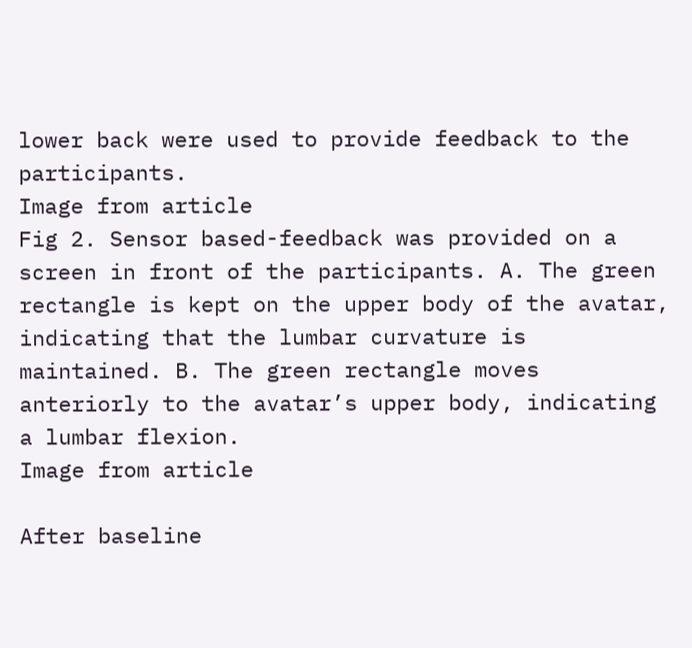lower back were used to provide feedback to the participants.
Image from article
Fig 2. Sensor based-feedback was provided on a screen in front of the participants. A. The green rectangle is kept on the upper body of the avatar, indicating that the lumbar curvature is maintained. B. The green rectangle moves anteriorly to the avatar’s upper body, indicating a lumbar flexion.
Image from article

After baseline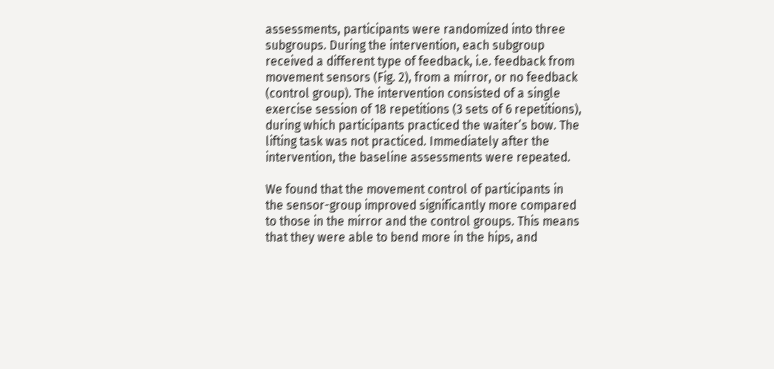assessments, participants were randomized into three subgroups. During the intervention, each subgroup received a different type of feedback, i.e. feedback from movement sensors (Fig. 2), from a mirror, or no feedback (control group). The intervention consisted of a single exercise session of 18 repetitions (3 sets of 6 repetitions), during which participants practiced the waiter’s bow. The lifting task was not practiced. Immediately after the intervention, the baseline assessments were repeated.

We found that the movement control of participants in the sensor-group improved significantly more compared to those in the mirror and the control groups. This means that they were able to bend more in the hips, and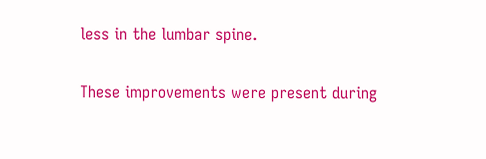less in the lumbar spine.

These improvements were present during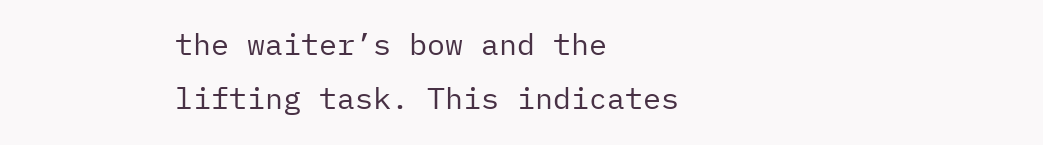the waiter’s bow and the lifting task. This indicates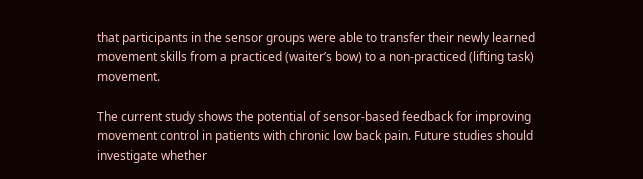that participants in the sensor groups were able to transfer their newly learned movement skills from a practiced (waiter’s bow) to a non-practiced (lifting task) movement.

The current study shows the potential of sensor-based feedback for improving movement control in patients with chronic low back pain. Future studies should investigate whether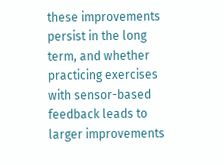these improvements persist in the long term, and whether practicing exercises with sensor-based feedback leads to larger improvements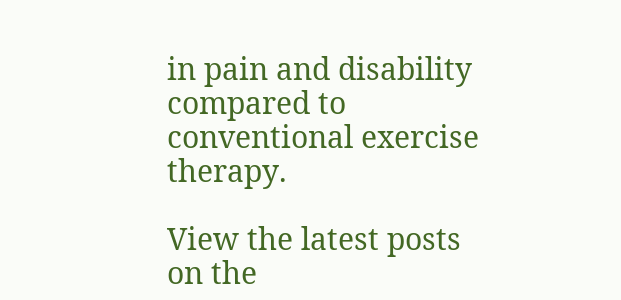in pain and disability compared to conventional exercise therapy.

View the latest posts on the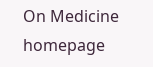On Medicine homepage